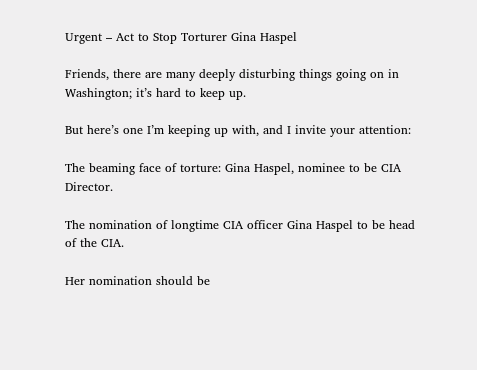Urgent – Act to Stop Torturer Gina Haspel

Friends, there are many deeply disturbing things going on in Washington; it’s hard to keep up.

But here’s one I’m keeping up with, and I invite your attention:

The beaming face of torture: Gina Haspel, nominee to be CIA Director.

The nomination of longtime CIA officer Gina Haspel to be head of the CIA.

Her nomination should be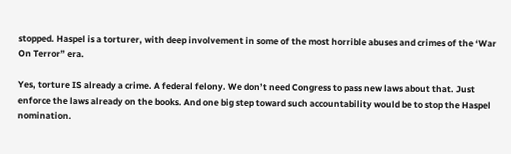stopped. Haspel is a torturer, with deep involvement in some of the most horrible abuses and crimes of the ‘War On Terror” era.

Yes, torture IS already a crime. A federal felony. We don’t need Congress to pass new laws about that. Just enforce the laws already on the books. And one big step toward such accountability would be to stop the Haspel nomination.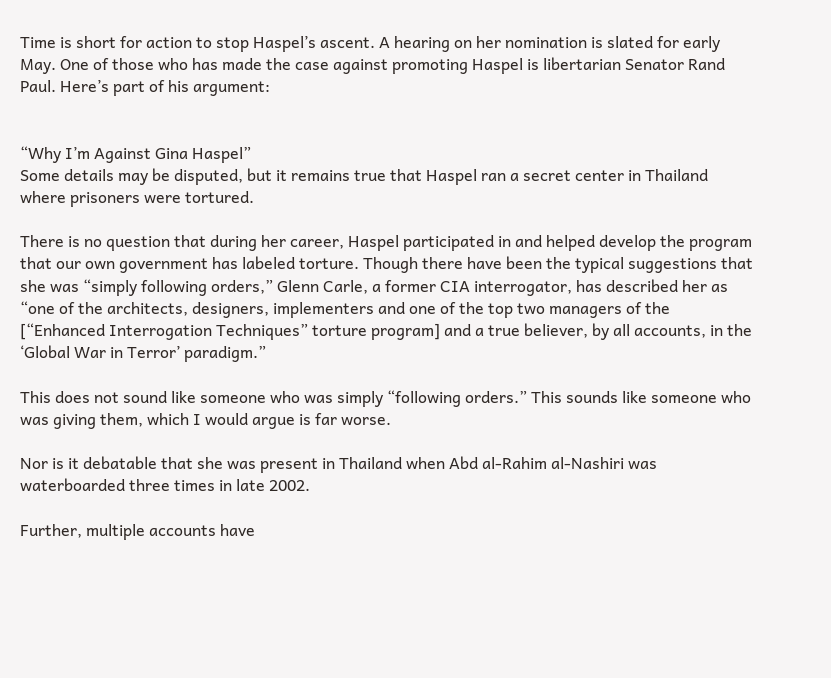Time is short for action to stop Haspel’s ascent. A hearing on her nomination is slated for early May. One of those who has made the case against promoting Haspel is libertarian Senator Rand Paul. Here’s part of his argument:


“Why I’m Against Gina Haspel”
Some details may be disputed, but it remains true that Haspel ran a secret center in Thailand where prisoners were tortured.

There is no question that during her career, Haspel participated in and helped develop the program that our own government has labeled torture. Though there have been the typical suggestions that she was “simply following orders,” Glenn Carle, a former CIA interrogator, has described her as “one of the architects, designers, implementers and one of the top two managers of the [“Enhanced Interrogation Techniques” torture program] and a true believer, by all accounts, in the ‘Global War in Terror’ paradigm.”

This does not sound like someone who was simply “following orders.” This sounds like someone who was giving them, which I would argue is far worse.

Nor is it debatable that she was present in Thailand when Abd al-Rahim al-Nashiri was waterboarded three times in late 2002.

Further, multiple accounts have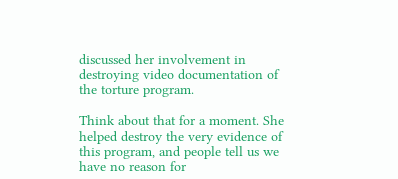discussed her involvement in destroying video documentation of the torture program.

Think about that for a moment. She helped destroy the very evidence of this program, and people tell us we have no reason for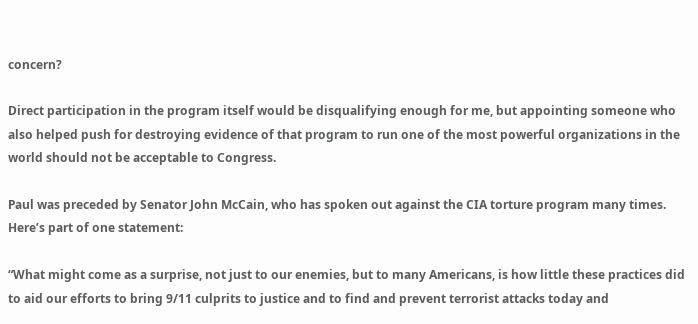concern?

Direct participation in the program itself would be disqualifying enough for me, but appointing someone who also helped push for destroying evidence of that program to run one of the most powerful organizations in the world should not be acceptable to Congress.

Paul was preceded by Senator John McCain, who has spoken out against the CIA torture program many times. Here’s part of one statement:

“What might come as a surprise, not just to our enemies, but to many Americans, is how little these practices did to aid our efforts to bring 9/11 culprits to justice and to find and prevent terrorist attacks today and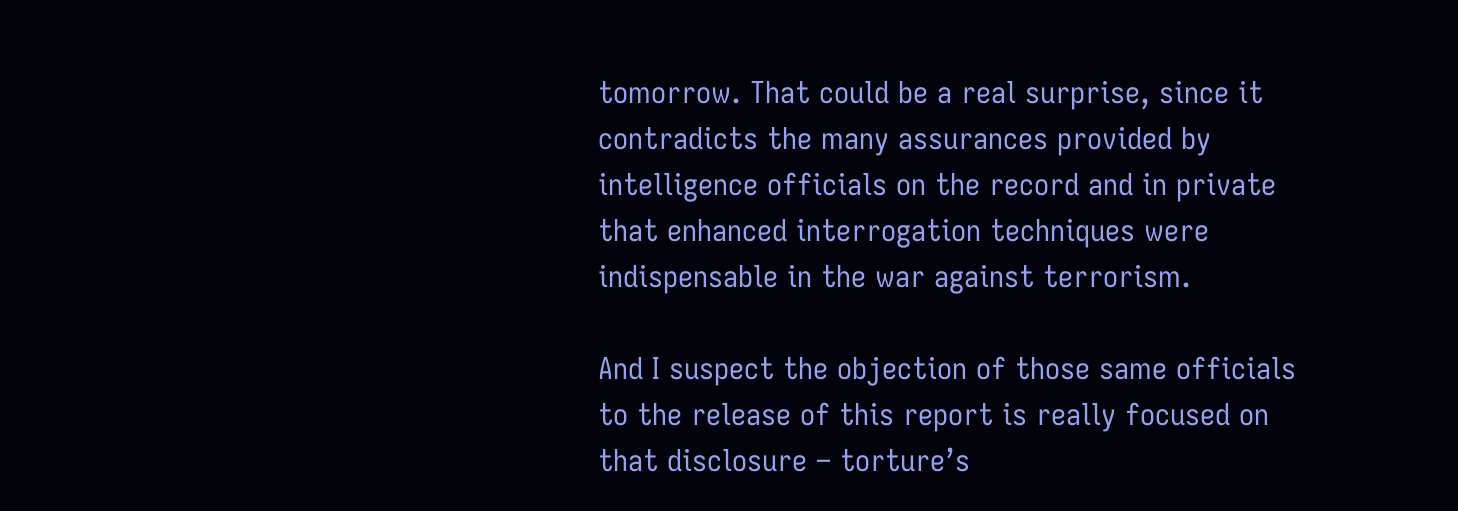tomorrow. That could be a real surprise, since it contradicts the many assurances provided by intelligence officials on the record and in private that enhanced interrogation techniques were indispensable in the war against terrorism.

And I suspect the objection of those same officials to the release of this report is really focused on that disclosure – torture’s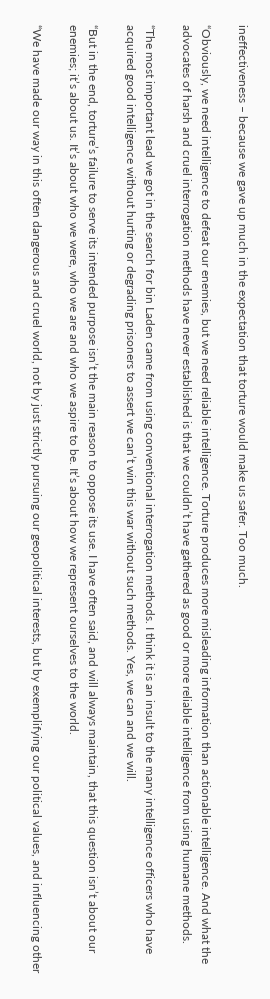ineffectiveness – because we gave up much in the expectation that torture would make us safer. Too much.

“Obviously, we need intelligence to defeat our enemies, but we need reliable intelligence. Torture produces more misleading information than actionable intelligence. And what the advocates of harsh and cruel interrogation methods have never established is that we couldn’t have gathered as good or more reliable intelligence from using humane methods.

“The most important lead we got in the search for bin Laden came from using conventional interrogation methods. I think it is an insult to the many intelligence officers who have acquired good intelligence without hurting or degrading prisoners to assert we can’t win this war without such methods. Yes, we can and we will.

“But in the end, torture’s failure to serve its intended purpose isn’t the main reason to oppose its use. I have often said, and will always maintain, that this question isn’t about our enemies; it’s about us. It’s about who we were, who we are and who we aspire to be. It’s about how we represent ourselves to the world.

“We have made our way in this often dangerous and cruel world, not by just strictly pursuing our geopolitical interests, but by exemplifying our political values, and influencing other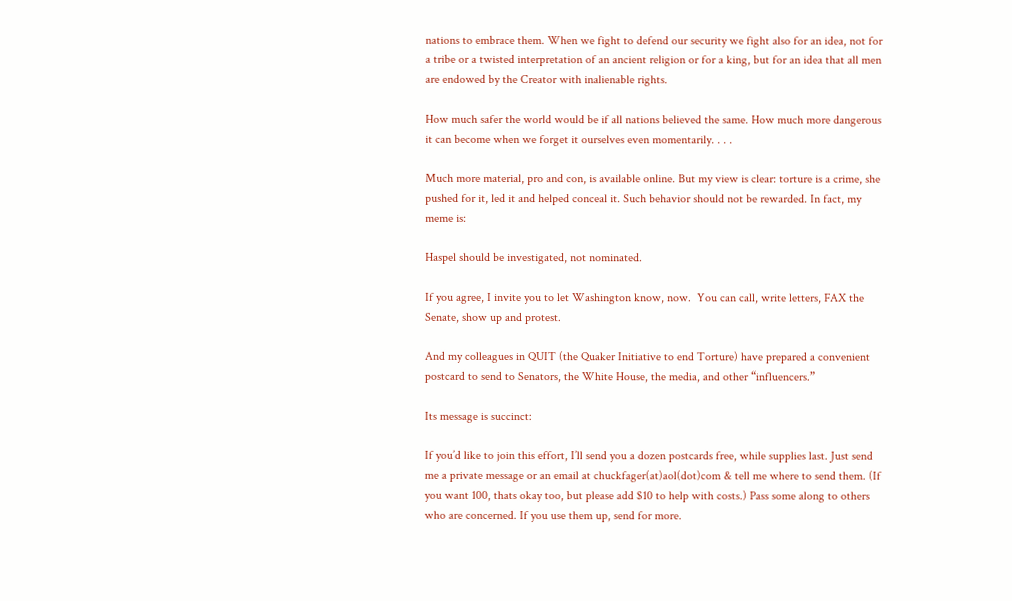nations to embrace them. When we fight to defend our security we fight also for an idea, not for a tribe or a twisted interpretation of an ancient religion or for a king, but for an idea that all men are endowed by the Creator with inalienable rights.

How much safer the world would be if all nations believed the same. How much more dangerous it can become when we forget it ourselves even momentarily. . . .

Much more material, pro and con, is available online. But my view is clear: torture is a crime, she pushed for it, led it and helped conceal it. Such behavior should not be rewarded. In fact, my meme is:

Haspel should be investigated, not nominated.

If you agree, I invite you to let Washington know, now.  You can call, write letters, FAX the Senate, show up and protest.

And my colleagues in QUIT (the Quaker Initiative to end Torture) have prepared a convenient postcard to send to Senators, the White House, the media, and other “influencers.”

Its message is succinct:

If you’d like to join this effort, I’ll send you a dozen postcards free, while supplies last. Just send me a private message or an email at chuckfager(at)aol(dot)com & tell me where to send them. (If you want 100, thats okay too, but please add $10 to help with costs.) Pass some along to others who are concerned. If you use them up, send for more.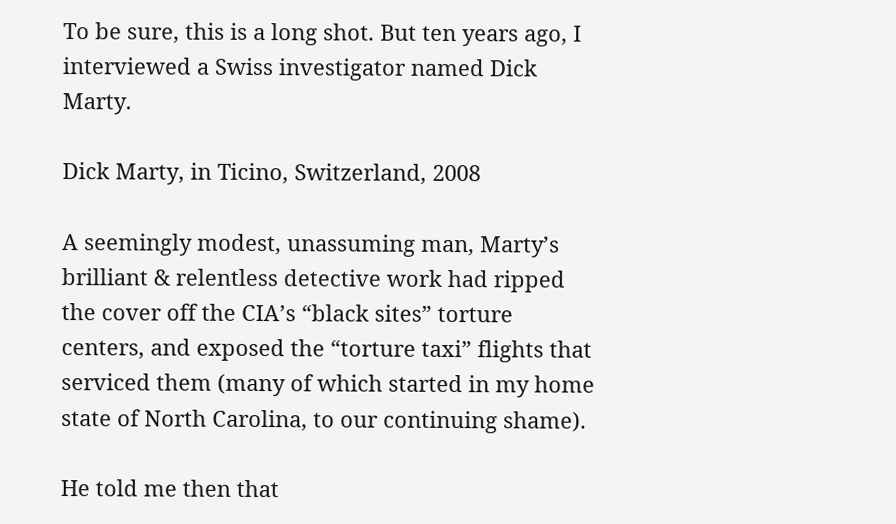To be sure, this is a long shot. But ten years ago, I interviewed a Swiss investigator named Dick Marty.

Dick Marty, in Ticino, Switzerland, 2008

A seemingly modest, unassuming man, Marty’s brilliant & relentless detective work had ripped the cover off the CIA’s “black sites” torture centers, and exposed the “torture taxi” flights that serviced them (many of which started in my home state of North Carolina, to our continuing shame).

He told me then that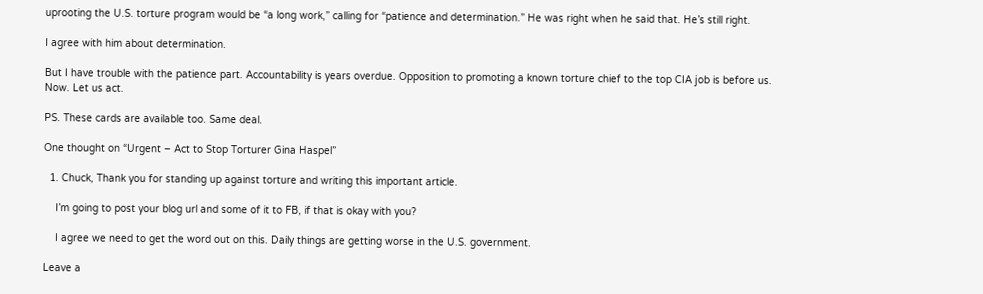uprooting the U.S. torture program would be “a long work,” calling for “patience and determination.” He was right when he said that. He’s still right.

I agree with him about determination.

But I have trouble with the patience part. Accountability is years overdue. Opposition to promoting a known torture chief to the top CIA job is before us. Now. Let us act.

PS. These cards are available too. Same deal.

One thought on “Urgent – Act to Stop Torturer Gina Haspel”

  1. Chuck, Thank you for standing up against torture and writing this important article.

    I’m going to post your blog url and some of it to FB, if that is okay with you?

    I agree we need to get the word out on this. Daily things are getting worse in the U.S. government.

Leave a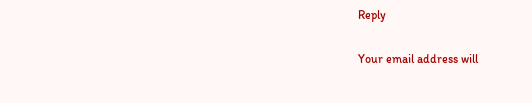Reply

Your email address will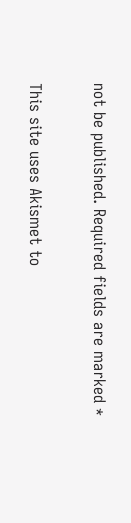not be published. Required fields are marked *

This site uses Akismet to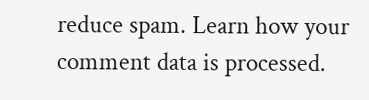reduce spam. Learn how your comment data is processed.